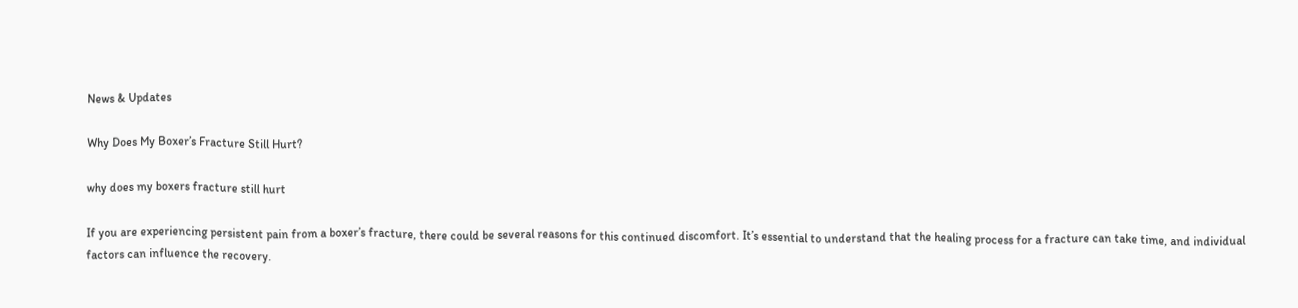News & Updates

Why Does My Boxer’s Fracture Still Hurt?

why does my boxers fracture still hurt

If you are experiencing persistent pain from a boxer’s fracture, there could be several reasons for this continued discomfort. It’s essential to understand that the healing process for a fracture can take time, and individual factors can influence the recovery.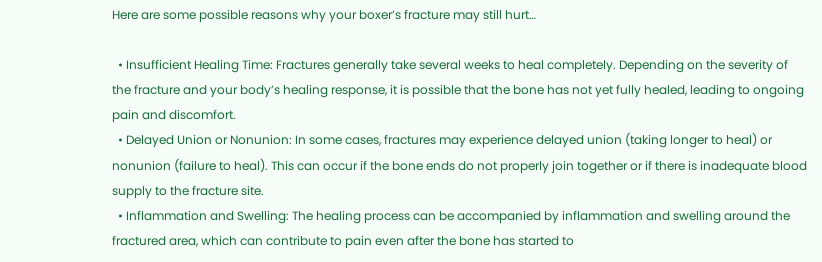Here are some possible reasons why your boxer’s fracture may still hurt…

  • Insufficient Healing Time: Fractures generally take several weeks to heal completely. Depending on the severity of the fracture and your body’s healing response, it is possible that the bone has not yet fully healed, leading to ongoing pain and discomfort.
  • Delayed Union or Nonunion: In some cases, fractures may experience delayed union (taking longer to heal) or nonunion (failure to heal). This can occur if the bone ends do not properly join together or if there is inadequate blood supply to the fracture site.
  • Inflammation and Swelling: The healing process can be accompanied by inflammation and swelling around the fractured area, which can contribute to pain even after the bone has started to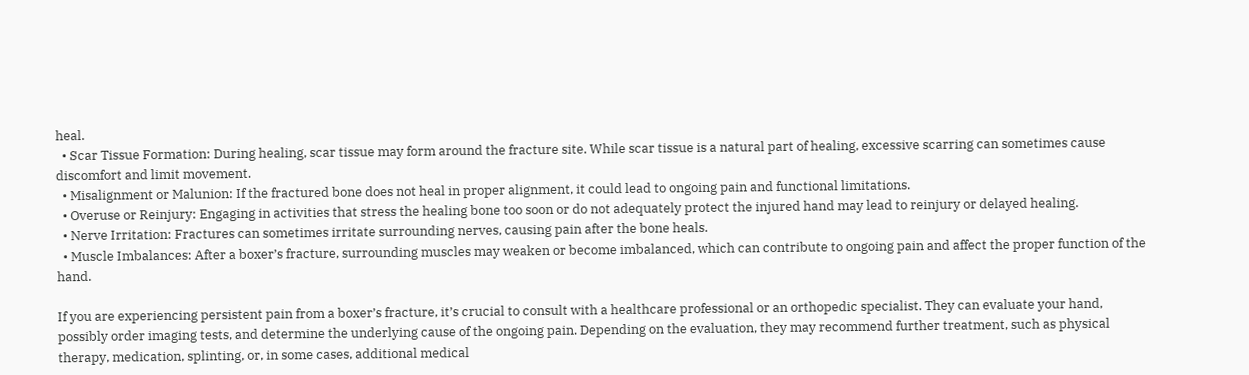heal.
  • Scar Tissue Formation: During healing, scar tissue may form around the fracture site. While scar tissue is a natural part of healing, excessive scarring can sometimes cause discomfort and limit movement.
  • Misalignment or Malunion: If the fractured bone does not heal in proper alignment, it could lead to ongoing pain and functional limitations.
  • Overuse or Reinjury: Engaging in activities that stress the healing bone too soon or do not adequately protect the injured hand may lead to reinjury or delayed healing.
  • Nerve Irritation: Fractures can sometimes irritate surrounding nerves, causing pain after the bone heals.
  • Muscle Imbalances: After a boxer’s fracture, surrounding muscles may weaken or become imbalanced, which can contribute to ongoing pain and affect the proper function of the hand.

If you are experiencing persistent pain from a boxer’s fracture, it’s crucial to consult with a healthcare professional or an orthopedic specialist. They can evaluate your hand, possibly order imaging tests, and determine the underlying cause of the ongoing pain. Depending on the evaluation, they may recommend further treatment, such as physical therapy, medication, splinting, or, in some cases, additional medical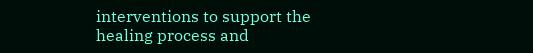interventions to support the healing process and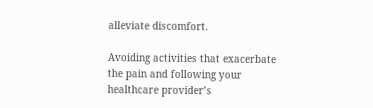alleviate discomfort.

Avoiding activities that exacerbate the pain and following your healthcare provider’s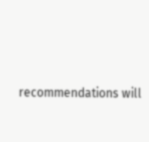recommendations will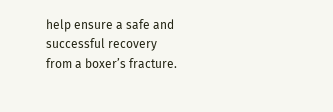help ensure a safe and successful recovery from a boxer’s fracture.